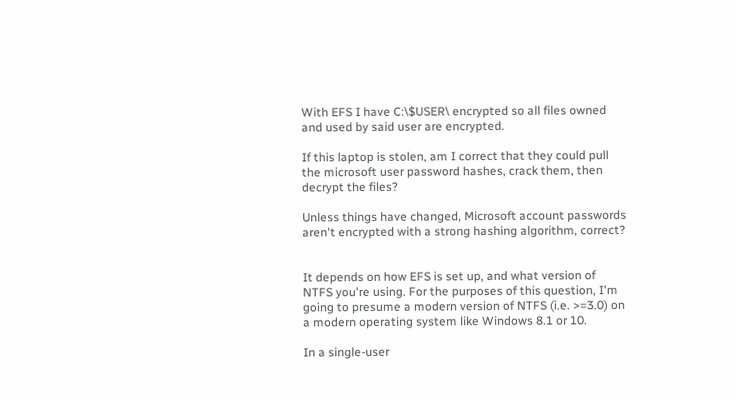With EFS I have C:\$USER\ encrypted so all files owned and used by said user are encrypted.

If this laptop is stolen, am I correct that they could pull the microsoft user password hashes, crack them, then decrypt the files?

Unless things have changed, Microsoft account passwords aren't encrypted with a strong hashing algorithm, correct?


It depends on how EFS is set up, and what version of NTFS you're using. For the purposes of this question, I'm going to presume a modern version of NTFS (i.e. >=3.0) on a modern operating system like Windows 8.1 or 10.

In a single-user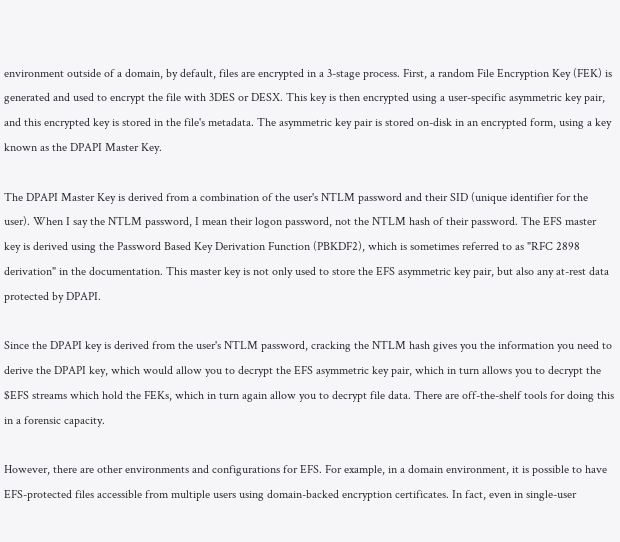environment outside of a domain, by default, files are encrypted in a 3-stage process. First, a random File Encryption Key (FEK) is generated and used to encrypt the file with 3DES or DESX. This key is then encrypted using a user-specific asymmetric key pair, and this encrypted key is stored in the file's metadata. The asymmetric key pair is stored on-disk in an encrypted form, using a key known as the DPAPI Master Key.

The DPAPI Master Key is derived from a combination of the user's NTLM password and their SID (unique identifier for the user). When I say the NTLM password, I mean their logon password, not the NTLM hash of their password. The EFS master key is derived using the Password Based Key Derivation Function (PBKDF2), which is sometimes referred to as "RFC 2898 derivation" in the documentation. This master key is not only used to store the EFS asymmetric key pair, but also any at-rest data protected by DPAPI.

Since the DPAPI key is derived from the user's NTLM password, cracking the NTLM hash gives you the information you need to derive the DPAPI key, which would allow you to decrypt the EFS asymmetric key pair, which in turn allows you to decrypt the $EFS streams which hold the FEKs, which in turn again allow you to decrypt file data. There are off-the-shelf tools for doing this in a forensic capacity.

However, there are other environments and configurations for EFS. For example, in a domain environment, it is possible to have EFS-protected files accessible from multiple users using domain-backed encryption certificates. In fact, even in single-user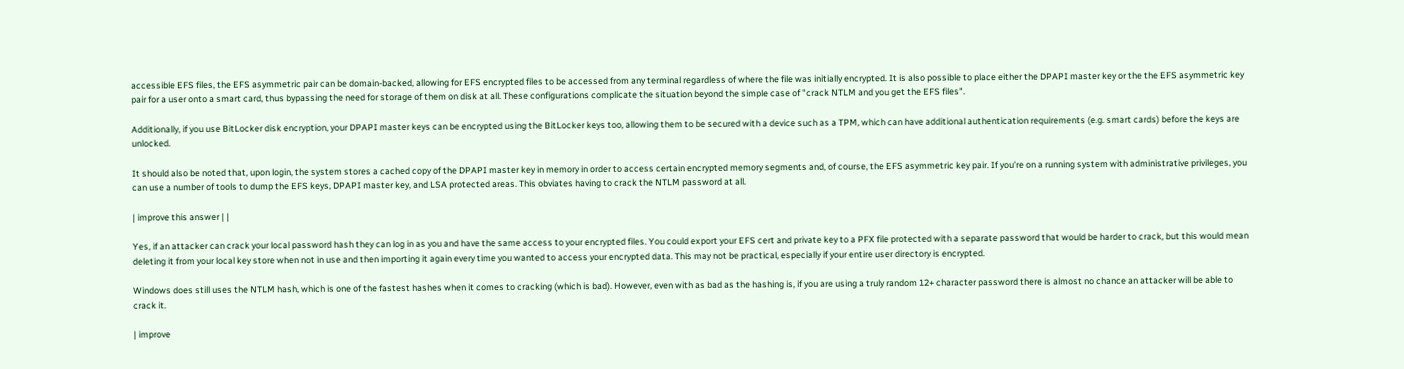accessible EFS files, the EFS asymmetric pair can be domain-backed, allowing for EFS encrypted files to be accessed from any terminal regardless of where the file was initially encrypted. It is also possible to place either the DPAPI master key or the the EFS asymmetric key pair for a user onto a smart card, thus bypassing the need for storage of them on disk at all. These configurations complicate the situation beyond the simple case of "crack NTLM and you get the EFS files".

Additionally, if you use BitLocker disk encryption, your DPAPI master keys can be encrypted using the BitLocker keys too, allowing them to be secured with a device such as a TPM, which can have additional authentication requirements (e.g. smart cards) before the keys are unlocked.

It should also be noted that, upon login, the system stores a cached copy of the DPAPI master key in memory in order to access certain encrypted memory segments and, of course, the EFS asymmetric key pair. If you're on a running system with administrative privileges, you can use a number of tools to dump the EFS keys, DPAPI master key, and LSA protected areas. This obviates having to crack the NTLM password at all.

| improve this answer | |

Yes, if an attacker can crack your local password hash they can log in as you and have the same access to your encrypted files. You could export your EFS cert and private key to a PFX file protected with a separate password that would be harder to crack, but this would mean deleting it from your local key store when not in use and then importing it again every time you wanted to access your encrypted data. This may not be practical, especially if your entire user directory is encrypted.

Windows does still uses the NTLM hash, which is one of the fastest hashes when it comes to cracking (which is bad). However, even with as bad as the hashing is, if you are using a truly random 12+ character password there is almost no chance an attacker will be able to crack it.

| improve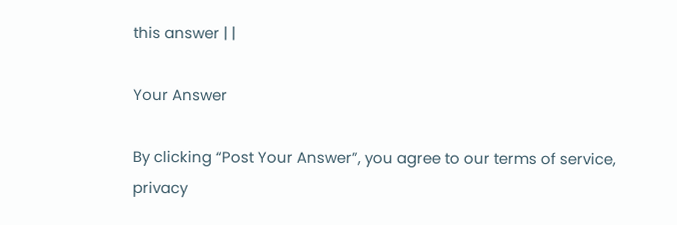this answer | |

Your Answer

By clicking “Post Your Answer”, you agree to our terms of service, privacy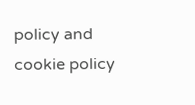policy and cookie policy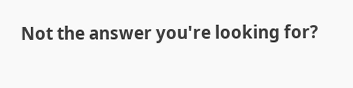Not the answer you're looking for?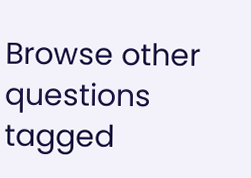Browse other questions tagged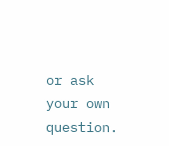or ask your own question.